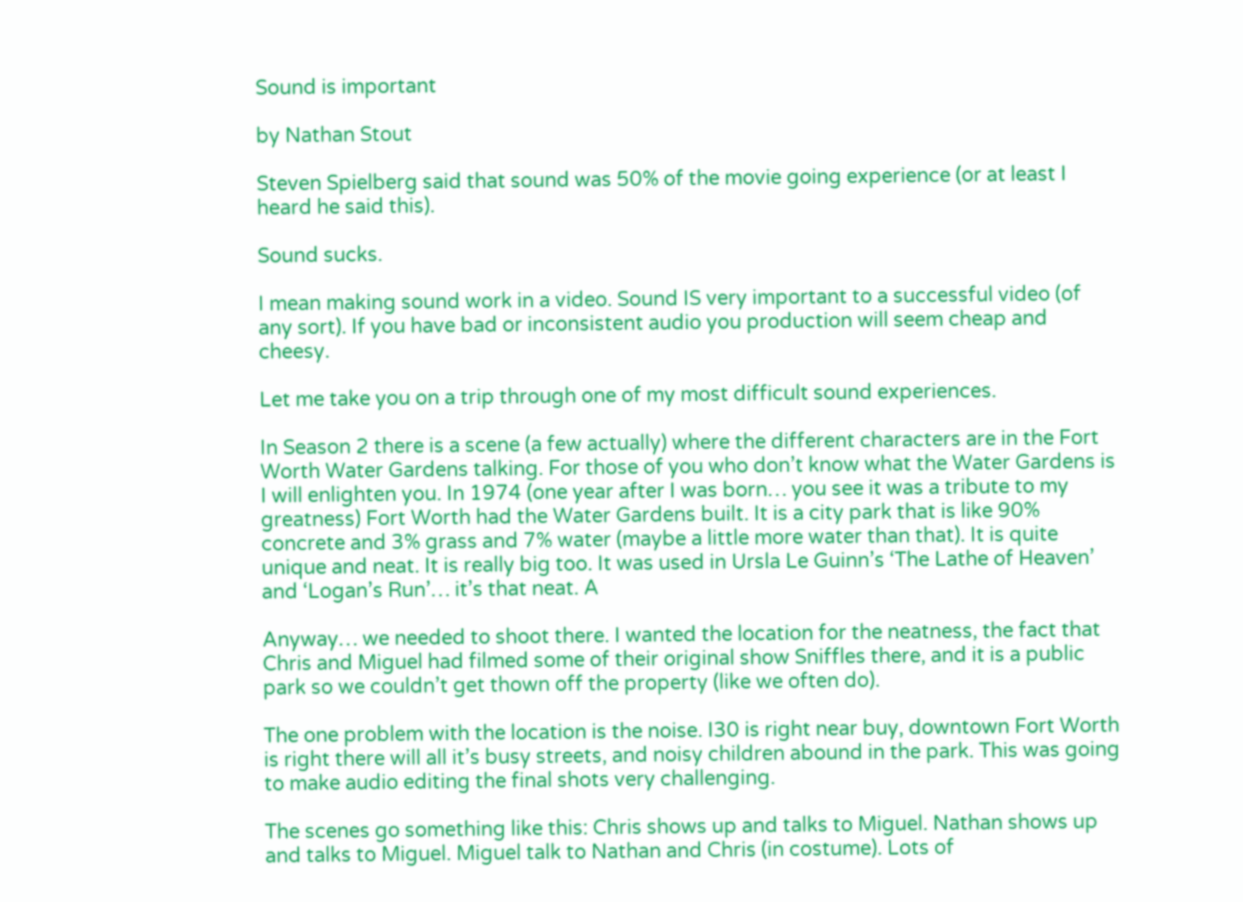Sound is important

by Nathan Stout

Steven Spielberg said that sound was 50% of the movie going experience (or at least I heard he said this).

Sound sucks.

I mean making sound work in a video. Sound IS very important to a successful video (of any sort). If you have bad or inconsistent audio you production will seem cheap and cheesy.

Let me take you on a trip through one of my most difficult sound experiences.

In Season 2 there is a scene (a few actually) where the different characters are in the Fort Worth Water Gardens talking. For those of you who don’t know what the Water Gardens is I will enlighten you. In 1974 (one year after I was born… you see it was a tribute to my greatness) Fort Worth had the Water Gardens built. It is a city park that is like 90% concrete and 3% grass and 7% water (maybe a little more water than that). It is quite unique and neat. It is really big too. It was used in Ursla Le Guinn’s ‘The Lathe of Heaven’ and ‘Logan’s Run’… it’s that neat. A

Anyway… we needed to shoot there. I wanted the location for the neatness, the fact that Chris and Miguel had filmed some of their original show Sniffles there, and it is a public park so we couldn’t get thown off the property (like we often do).

The one problem with the location is the noise. I30 is right near buy, downtown Fort Worth is right there will all it’s busy streets, and noisy children abound in the park. This was going to make audio editing the final shots very challenging.

The scenes go something like this: Chris shows up and talks to Miguel. Nathan shows up and talks to Miguel. Miguel talk to Nathan and Chris (in costume). Lots of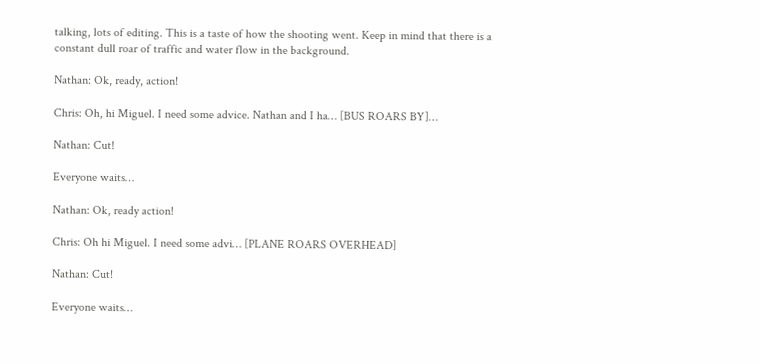talking, lots of editing. This is a taste of how the shooting went. Keep in mind that there is a constant dull roar of traffic and water flow in the background.

Nathan: Ok, ready, action!

Chris: Oh, hi Miguel. I need some advice. Nathan and I ha… [BUS ROARS BY]…

Nathan: Cut!

Everyone waits…

Nathan: Ok, ready action!

Chris: Oh hi Miguel. I need some advi… [PLANE ROARS OVERHEAD]

Nathan: Cut!

Everyone waits…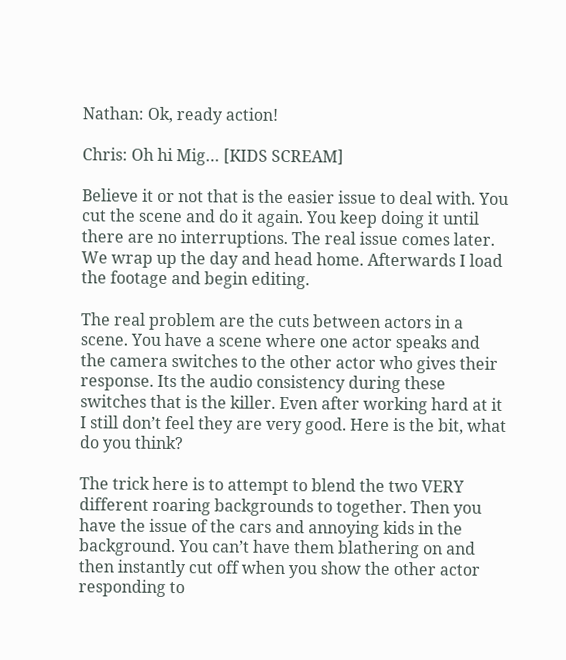Nathan: Ok, ready action!

Chris: Oh hi Mig… [KIDS SCREAM]

Believe it or not that is the easier issue to deal with. You cut the scene and do it again. You keep doing it until there are no interruptions. The real issue comes later. We wrap up the day and head home. Afterwards I load the footage and begin editing.

The real problem are the cuts between actors in a scene. You have a scene where one actor speaks and the camera switches to the other actor who gives their response. Its the audio consistency during these switches that is the killer. Even after working hard at it I still don’t feel they are very good. Here is the bit, what do you think?

The trick here is to attempt to blend the two VERY different roaring backgrounds to together. Then you have the issue of the cars and annoying kids in the background. You can’t have them blathering on and then instantly cut off when you show the other actor responding to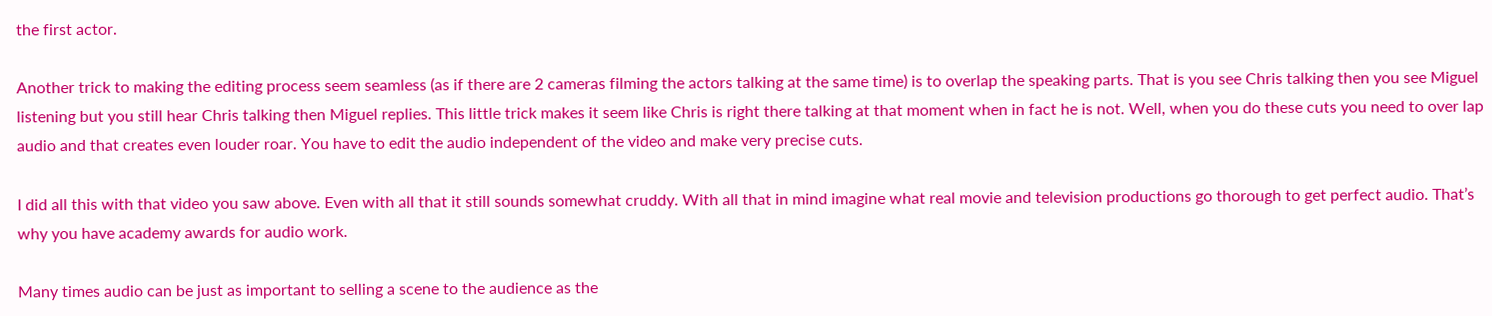the first actor.

Another trick to making the editing process seem seamless (as if there are 2 cameras filming the actors talking at the same time) is to overlap the speaking parts. That is you see Chris talking then you see Miguel listening but you still hear Chris talking then Miguel replies. This little trick makes it seem like Chris is right there talking at that moment when in fact he is not. Well, when you do these cuts you need to over lap audio and that creates even louder roar. You have to edit the audio independent of the video and make very precise cuts.

I did all this with that video you saw above. Even with all that it still sounds somewhat cruddy. With all that in mind imagine what real movie and television productions go thorough to get perfect audio. That’s why you have academy awards for audio work.

Many times audio can be just as important to selling a scene to the audience as the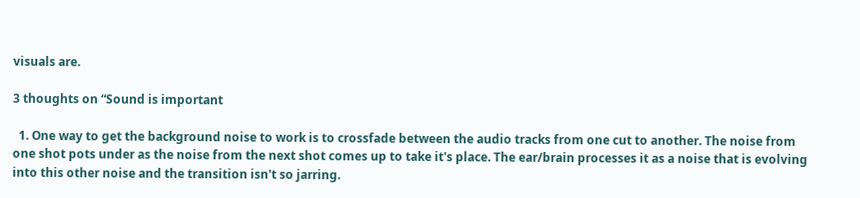visuals are.

3 thoughts on “Sound is important

  1. One way to get the background noise to work is to crossfade between the audio tracks from one cut to another. The noise from one shot pots under as the noise from the next shot comes up to take it's place. The ear/brain processes it as a noise that is evolving into this other noise and the transition isn't so jarring.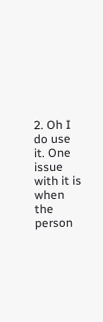2. Oh I do use it. One issue with it is when the person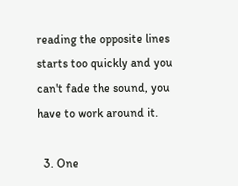reading the opposite lines starts too quickly and you can't fade the sound, you have to work around it.

  3. One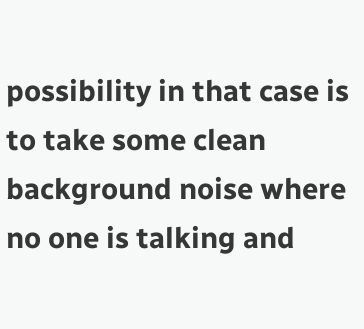possibility in that case is to take some clean background noise where no one is talking and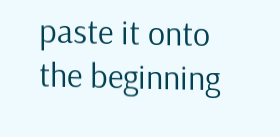paste it onto the beginning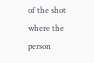of the shot where the person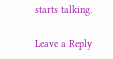starts talking.

Leave a Reply